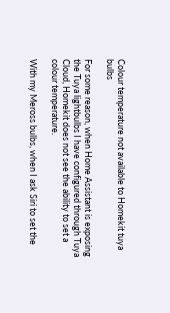Colour temperature not available to Homekit tuya bulbs

For some reason, when Home Assistant is exposing the Tuya lightbulbs I have configured through Tuya Cloud, Homekit does not see the ability to set a colour temperature.

With my Meross bulbs, when I ask Siri to set the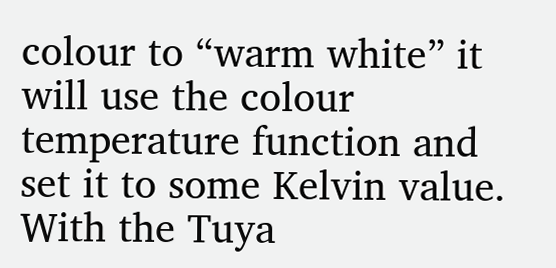colour to “warm white” it will use the colour temperature function and set it to some Kelvin value. With the Tuya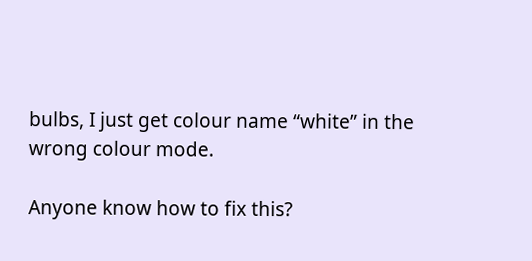bulbs, I just get colour name “white” in the wrong colour mode.

Anyone know how to fix this?